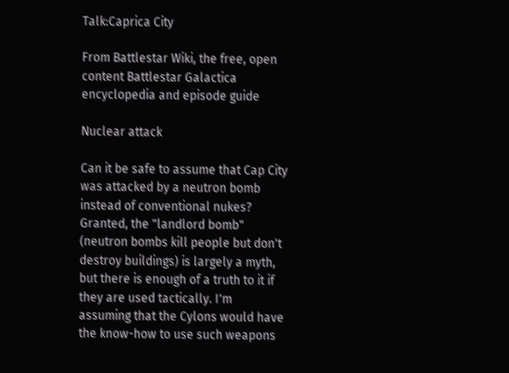Talk:Caprica City

From Battlestar Wiki, the free, open content Battlestar Galactica encyclopedia and episode guide

Nuclear attack

Can it be safe to assume that Cap City was attacked by a neutron bomb instead of conventional nukes? Granted, the "landlord bomb" (neutron bombs kill people but don't destroy buildings) is largely a myth, but there is enough of a truth to it if they are used tactically. I'm assuming that the Cylons would have the know-how to use such weapons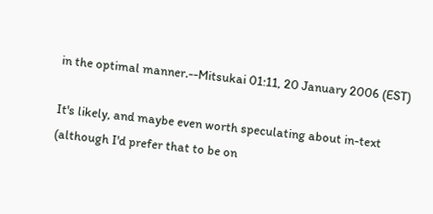in the optimal manner.--Mitsukai 01:11, 20 January 2006 (EST)

It's likely, and maybe even worth speculating about in-text (although I'd prefer that to be on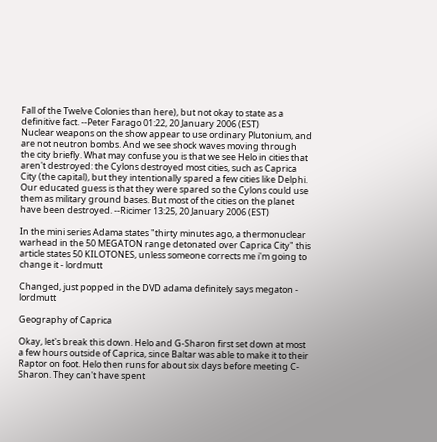Fall of the Twelve Colonies than here), but not okay to state as a definitive fact. --Peter Farago 01:22, 20 January 2006 (EST)
Nuclear weapons on the show appear to use ordinary Plutonium, and are not neutron bombs. And we see shock waves moving through the city briefly. What may confuse you is that we see Helo in cities that aren't destroyed: the Cylons destroyed most cities, such as Caprica City (the capital), but they intentionally spared a few cities like Delphi. Our educated guess is that they were spared so the Cylons could use them as military ground bases. But most of the cities on the planet have been destroyed. --Ricimer 13:25, 20 January 2006 (EST)

In the mini series Adama states "thirty minutes ago, a thermonuclear warhead in the 50 MEGATON range detonated over Caprica City" this article states 50 KILOTONES, unless someone corrects me i'm going to change it - lordmutt

Changed, just popped in the DVD adama definitely says megaton - lordmutt

Geography of Caprica

Okay, let's break this down. Helo and G-Sharon first set down at most a few hours outside of Caprica, since Baltar was able to make it to their Raptor on foot. Helo then runs for about six days before meeting C-Sharon. They can't have spent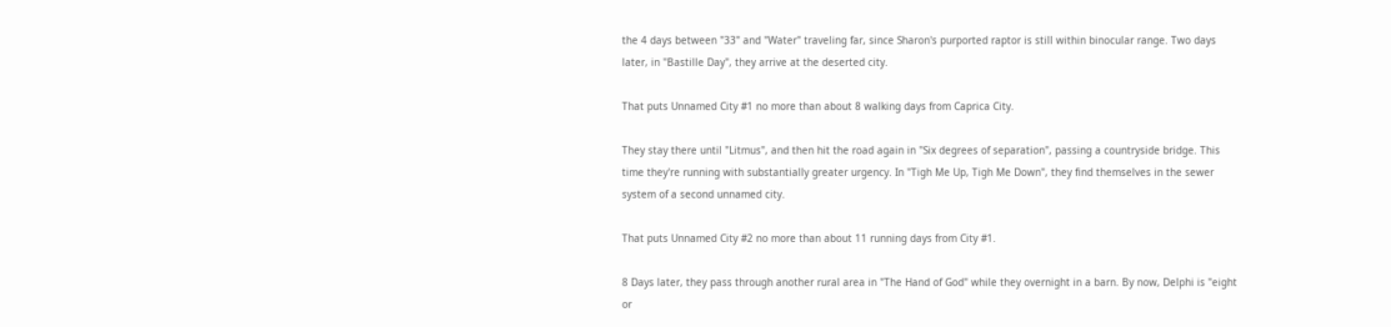the 4 days between "33" and "Water" traveling far, since Sharon's purported raptor is still within binocular range. Two days later, in "Bastille Day", they arrive at the deserted city.

That puts Unnamed City #1 no more than about 8 walking days from Caprica City.

They stay there until "Litmus", and then hit the road again in "Six degrees of separation", passing a countryside bridge. This time they're running with substantially greater urgency. In "Tigh Me Up, Tigh Me Down", they find themselves in the sewer system of a second unnamed city.

That puts Unnamed City #2 no more than about 11 running days from City #1.

8 Days later, they pass through another rural area in "The Hand of God" while they overnight in a barn. By now, Delphi is "eight or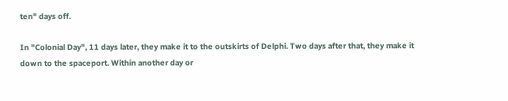ten" days off.

In "Colonial Day", 11 days later, they make it to the outskirts of Delphi. Two days after that, they make it down to the spaceport. Within another day or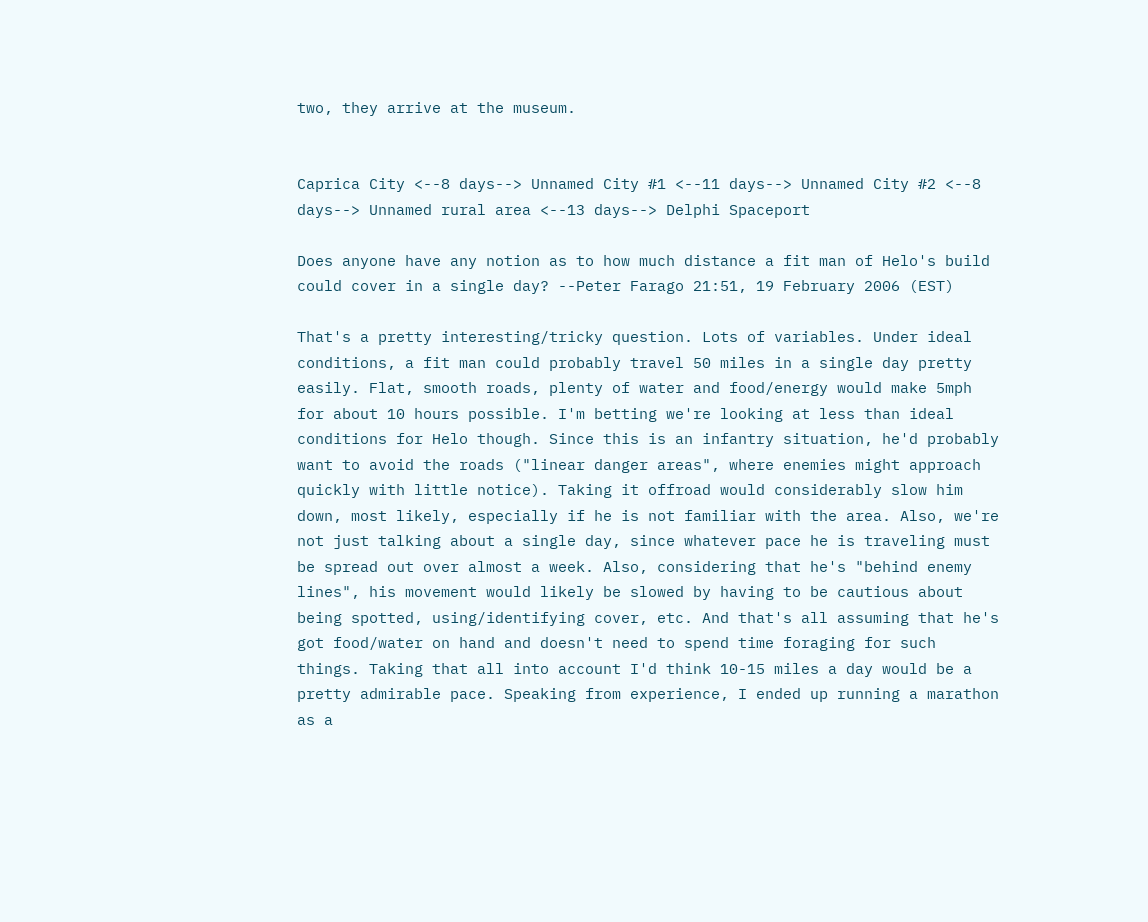two, they arrive at the museum.


Caprica City <--8 days--> Unnamed City #1 <--11 days--> Unnamed City #2 <--8 days--> Unnamed rural area <--13 days--> Delphi Spaceport

Does anyone have any notion as to how much distance a fit man of Helo's build could cover in a single day? --Peter Farago 21:51, 19 February 2006 (EST)

That's a pretty interesting/tricky question. Lots of variables. Under ideal conditions, a fit man could probably travel 50 miles in a single day pretty easily. Flat, smooth roads, plenty of water and food/energy would make 5mph for about 10 hours possible. I'm betting we're looking at less than ideal conditions for Helo though. Since this is an infantry situation, he'd probably want to avoid the roads ("linear danger areas", where enemies might approach quickly with little notice). Taking it offroad would considerably slow him down, most likely, especially if he is not familiar with the area. Also, we're not just talking about a single day, since whatever pace he is traveling must be spread out over almost a week. Also, considering that he's "behind enemy lines", his movement would likely be slowed by having to be cautious about being spotted, using/identifying cover, etc. And that's all assuming that he's got food/water on hand and doesn't need to spend time foraging for such things. Taking that all into account I'd think 10-15 miles a day would be a pretty admirable pace. Speaking from experience, I ended up running a marathon as a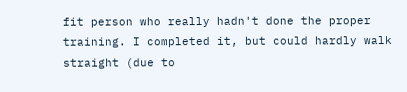fit person who really hadn't done the proper training. I completed it, but could hardly walk straight (due to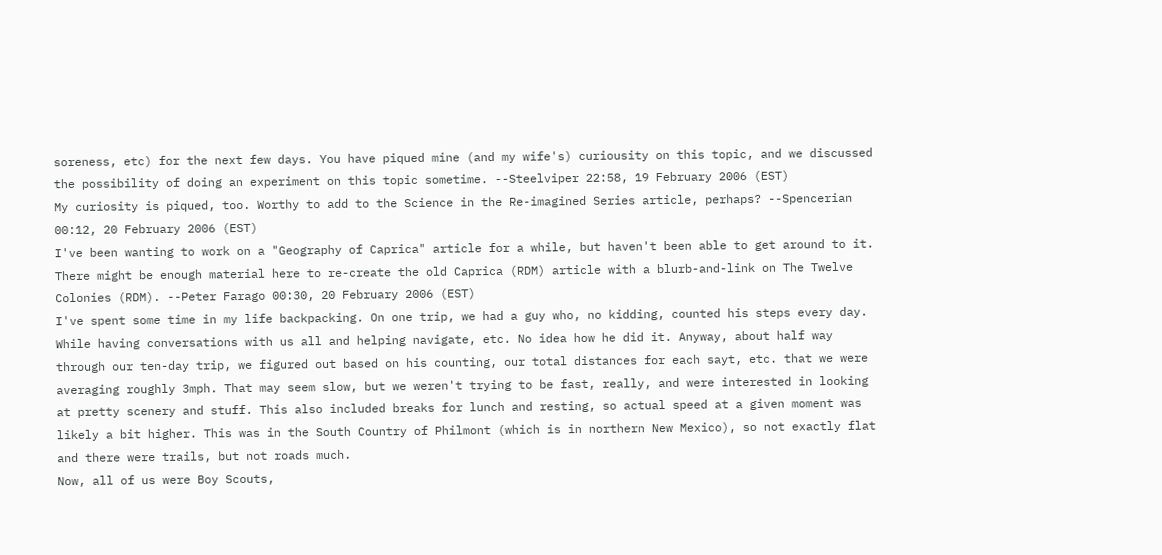soreness, etc) for the next few days. You have piqued mine (and my wife's) curiousity on this topic, and we discussed the possibility of doing an experiment on this topic sometime. --Steelviper 22:58, 19 February 2006 (EST)
My curiosity is piqued, too. Worthy to add to the Science in the Re-imagined Series article, perhaps? --Spencerian 00:12, 20 February 2006 (EST)
I've been wanting to work on a "Geography of Caprica" article for a while, but haven't been able to get around to it. There might be enough material here to re-create the old Caprica (RDM) article with a blurb-and-link on The Twelve Colonies (RDM). --Peter Farago 00:30, 20 February 2006 (EST)
I've spent some time in my life backpacking. On one trip, we had a guy who, no kidding, counted his steps every day. While having conversations with us all and helping navigate, etc. No idea how he did it. Anyway, about half way through our ten-day trip, we figured out based on his counting, our total distances for each sayt, etc. that we were averaging roughly 3mph. That may seem slow, but we weren't trying to be fast, really, and were interested in looking at pretty scenery and stuff. This also included breaks for lunch and resting, so actual speed at a given moment was likely a bit higher. This was in the South Country of Philmont (which is in northern New Mexico), so not exactly flat and there were trails, but not roads much.
Now, all of us were Boy Scouts,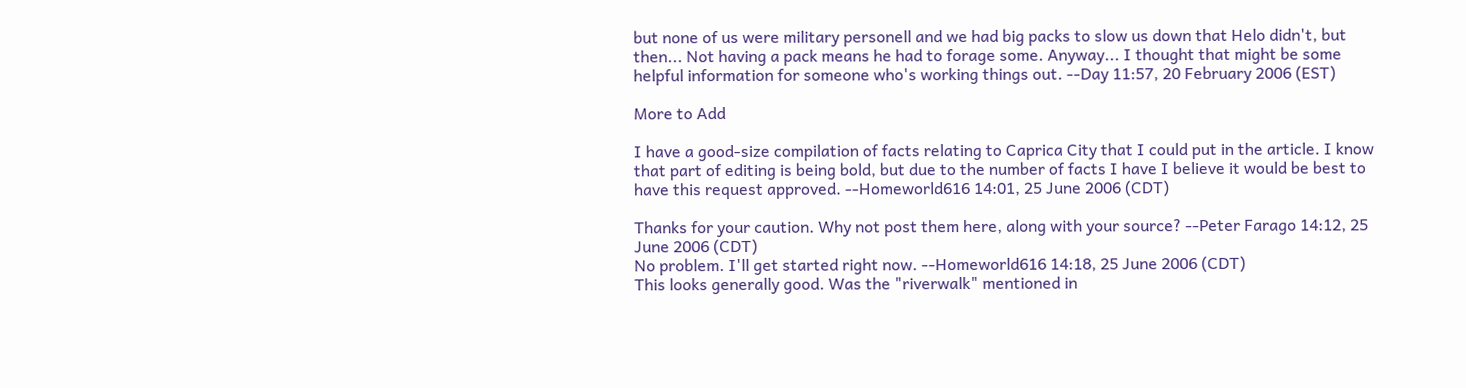but none of us were military personell and we had big packs to slow us down that Helo didn't, but then... Not having a pack means he had to forage some. Anyway... I thought that might be some helpful information for someone who's working things out. --Day 11:57, 20 February 2006 (EST)

More to Add

I have a good-size compilation of facts relating to Caprica City that I could put in the article. I know that part of editing is being bold, but due to the number of facts I have I believe it would be best to have this request approved. --Homeworld616 14:01, 25 June 2006 (CDT)

Thanks for your caution. Why not post them here, along with your source? --Peter Farago 14:12, 25 June 2006 (CDT)
No problem. I'll get started right now. --Homeworld616 14:18, 25 June 2006 (CDT)
This looks generally good. Was the "riverwalk" mentioned in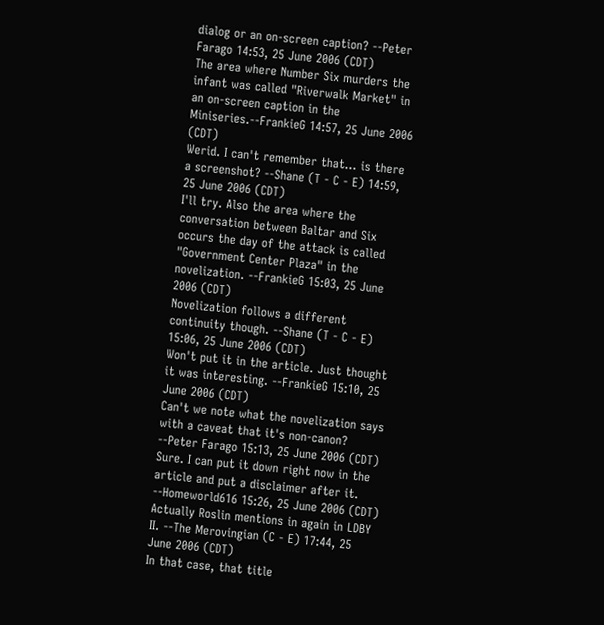dialog or an on-screen caption? --Peter Farago 14:53, 25 June 2006 (CDT)
The area where Number Six murders the infant was called "Riverwalk Market" in an on-screen caption in the Miniseries.--FrankieG 14:57, 25 June 2006 (CDT)
Werid. I can't remember that... is there a screenshot? --Shane (T - C - E) 14:59, 25 June 2006 (CDT)
I'll try. Also the area where the conversation between Baltar and Six occurs the day of the attack is called "Government Center Plaza" in the novelization. --FrankieG 15:03, 25 June 2006 (CDT)
Novelization follows a different continuity though. --Shane (T - C - E) 15:06, 25 June 2006 (CDT)
Won't put it in the article. Just thought it was interesting. --FrankieG 15:10, 25 June 2006 (CDT)
Can't we note what the novelization says with a caveat that it's non-canon? --Peter Farago 15:13, 25 June 2006 (CDT)
Sure. I can put it down right now in the article and put a disclaimer after it. --Homeworld616 15:26, 25 June 2006 (CDT)
Actually Roslin mentions in again in LDBY II. --The Merovingian (C - E) 17:44, 25 June 2006 (CDT)
In that case, that title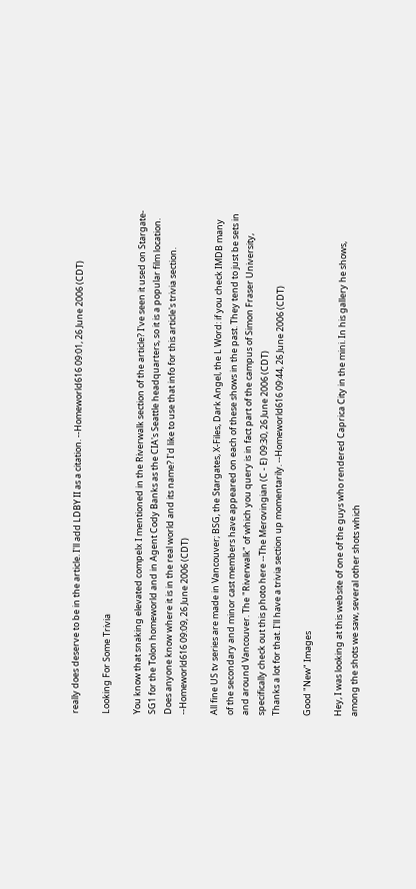really does deserve to be in the article. I'll add LDBY II as a citation. --Homeworld616 09:01, 26 June 2006 (CDT)

Looking For Some Trivia

You know that snaking elevated compelx I mentioned in the Riverwalk section of the article? I've seen it used on Stargate-SG1 for the Tolon homeworld and in Agent Cody Banks as the CIA's Seattle headquarters, so it is a popular film location. Does anyone know where it is in the real world and its name? I'd like to use that info for this article's trivia section. --Homeworld616 09:09, 26 June 2006 (CDT)

All fine US tv series are made in Vancouver; BSG, the Stargates, X-Files, Dark Angel, the L Word: if you check IMDB many of the secondary and minor cast members have appeared on each of these shows in the past. They tend to just be sets in and around Vancouver. The "Riverwalk" of which you query is in fact part of the campus of Simon Fraser University, specifically check out this photo here --The Merovingian (C - E) 09:30, 26 June 2006 (CDT)
Thanks a lot for that. I'll have a trivia section up momentarily. --Homeworld616 09:44, 26 June 2006 (CDT)

Good "New" Images

Hey, I was looking at this website of one of the guys who rendered Caprica City in the mini. In his gallery he shows, among the shots we saw, several other shots which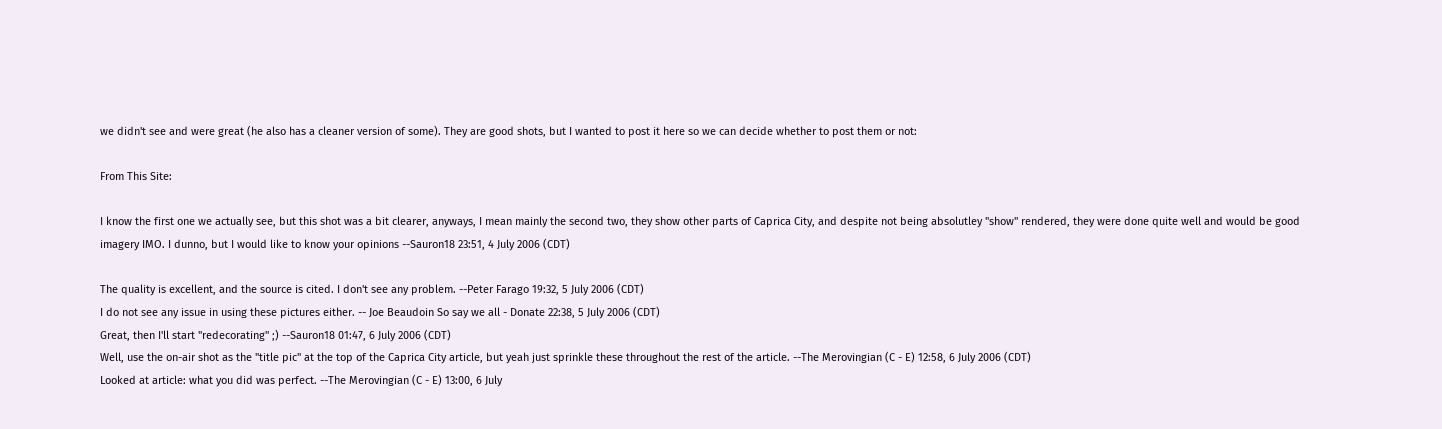we didn't see and were great (he also has a cleaner version of some). They are good shots, but I wanted to post it here so we can decide whether to post them or not:

From This Site:

I know the first one we actually see, but this shot was a bit clearer, anyways, I mean mainly the second two, they show other parts of Caprica City, and despite not being absolutley "show" rendered, they were done quite well and would be good imagery IMO. I dunno, but I would like to know your opinions --Sauron18 23:51, 4 July 2006 (CDT)

The quality is excellent, and the source is cited. I don't see any problem. --Peter Farago 19:32, 5 July 2006 (CDT)
I do not see any issue in using these pictures either. -- Joe Beaudoin So say we all - Donate 22:38, 5 July 2006 (CDT)
Great, then I'll start "redecorating" ;) --Sauron18 01:47, 6 July 2006 (CDT)
Well, use the on-air shot as the "title pic" at the top of the Caprica City article, but yeah just sprinkle these throughout the rest of the article. --The Merovingian (C - E) 12:58, 6 July 2006 (CDT)
Looked at article: what you did was perfect. --The Merovingian (C - E) 13:00, 6 July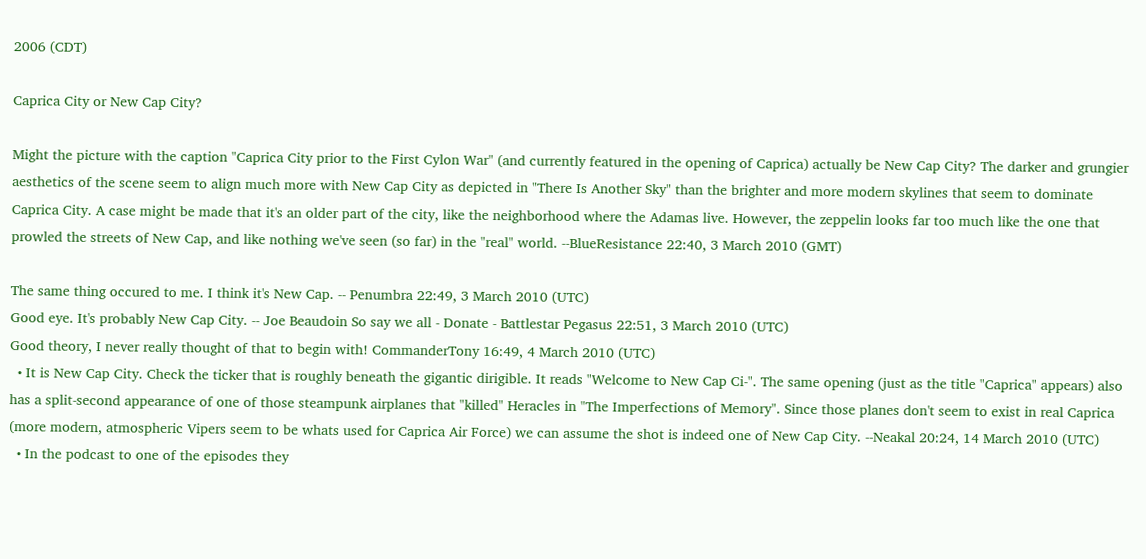2006 (CDT)

Caprica City or New Cap City?

Might the picture with the caption "Caprica City prior to the First Cylon War" (and currently featured in the opening of Caprica) actually be New Cap City? The darker and grungier aesthetics of the scene seem to align much more with New Cap City as depicted in "There Is Another Sky" than the brighter and more modern skylines that seem to dominate Caprica City. A case might be made that it's an older part of the city, like the neighborhood where the Adamas live. However, the zeppelin looks far too much like the one that prowled the streets of New Cap, and like nothing we've seen (so far) in the "real" world. --BlueResistance 22:40, 3 March 2010 (GMT)

The same thing occured to me. I think it's New Cap. -- Penumbra 22:49, 3 March 2010 (UTC)
Good eye. It's probably New Cap City. -- Joe Beaudoin So say we all - Donate - Battlestar Pegasus 22:51, 3 March 2010 (UTC)
Good theory, I never really thought of that to begin with! CommanderTony 16:49, 4 March 2010 (UTC)
  • It is New Cap City. Check the ticker that is roughly beneath the gigantic dirigible. It reads "Welcome to New Cap Ci-". The same opening (just as the title "Caprica" appears) also has a split-second appearance of one of those steampunk airplanes that "killed" Heracles in "The Imperfections of Memory". Since those planes don't seem to exist in real Caprica (more modern, atmospheric Vipers seem to be whats used for Caprica Air Force) we can assume the shot is indeed one of New Cap City. --Neakal 20:24, 14 March 2010 (UTC)
  • In the podcast to one of the episodes they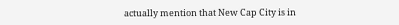actually mention that New Cap City is in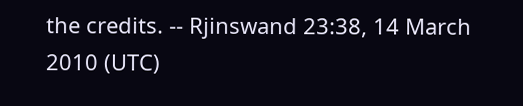the credits. -- Rjinswand 23:38, 14 March 2010 (UTC)